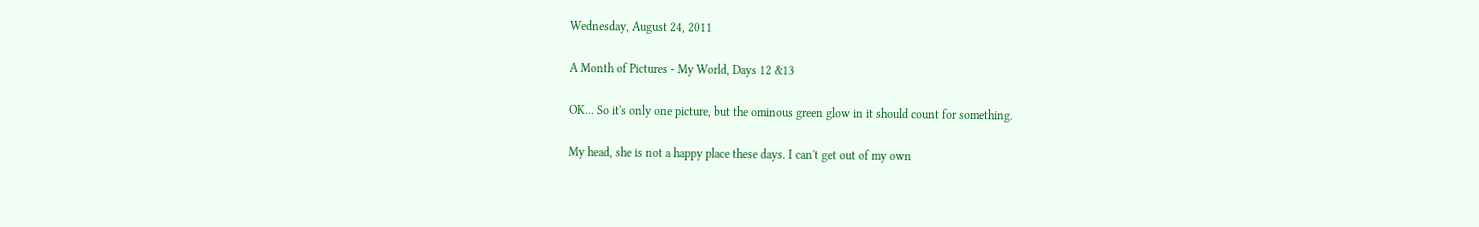Wednesday, August 24, 2011

A Month of Pictures - My World, Days 12 &13

OK... So it's only one picture, but the ominous green glow in it should count for something.

My head, she is not a happy place these days. I can't get out of my own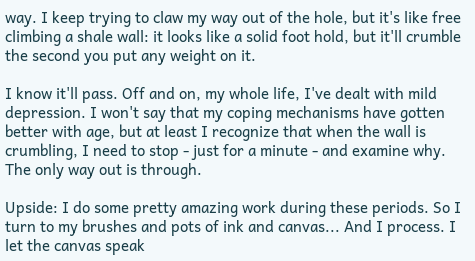way. I keep trying to claw my way out of the hole, but it's like free climbing a shale wall: it looks like a solid foot hold, but it'll crumble the second you put any weight on it.

I know it'll pass. Off and on, my whole life, I've dealt with mild depression. I won't say that my coping mechanisms have gotten better with age, but at least I recognize that when the wall is crumbling, I need to stop - just for a minute - and examine why. The only way out is through.

Upside: I do some pretty amazing work during these periods. So I turn to my brushes and pots of ink and canvas... And I process. I let the canvas speak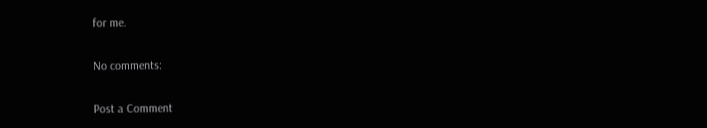for me.

No comments:

Post a Comment